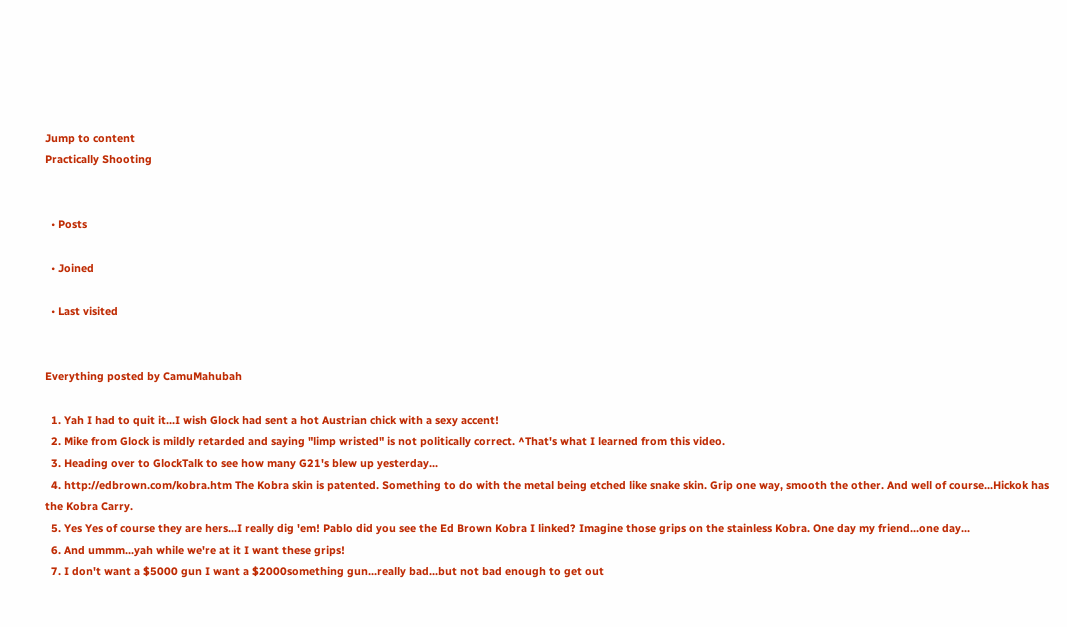Jump to content
Practically Shooting


  • Posts

  • Joined

  • Last visited


Everything posted by CamuMahubah

  1. Yah I had to quit it...I wish Glock had sent a hot Austrian chick with a sexy accent!
  2. Mike from Glock is mildly retarded and saying "limp wristed" is not politically correct. ^That's what I learned from this video.
  3. Heading over to GlockTalk to see how many G21's blew up yesterday...
  4. http://edbrown.com/kobra.htm The Kobra skin is patented. Something to do with the metal being etched like snake skin. Grip one way, smooth the other. And well of course...Hickok has the Kobra Carry.
  5. Yes Yes of course they are hers...I really dig 'em! Pablo did you see the Ed Brown Kobra I linked? Imagine those grips on the stainless Kobra. One day my friend...one day...
  6. And ummm...yah while we're at it I want these grips!
  7. I don't want a $5000 gun I want a $2000something gun...really bad...but not bad enough to get out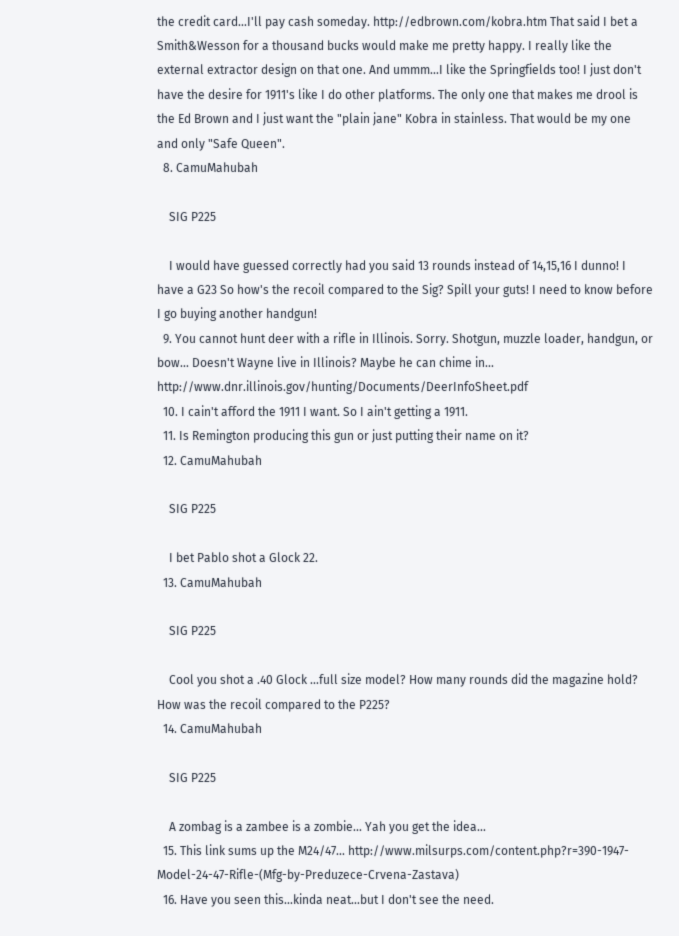the credit card...I'll pay cash someday. http://edbrown.com/kobra.htm That said I bet a Smith&Wesson for a thousand bucks would make me pretty happy. I really like the external extractor design on that one. And ummm...I like the Springfields too! I just don't have the desire for 1911's like I do other platforms. The only one that makes me drool is the Ed Brown and I just want the "plain jane" Kobra in stainless. That would be my one and only "Safe Queen".
  8. CamuMahubah

    SIG P225

    I would have guessed correctly had you said 13 rounds instead of 14,15,16 I dunno! I have a G23 So how's the recoil compared to the Sig? Spill your guts! I need to know before I go buying another handgun!
  9. You cannot hunt deer with a rifle in Illinois. Sorry. Shotgun, muzzle loader, handgun, or bow... Doesn't Wayne live in Illinois? Maybe he can chime in... http://www.dnr.illinois.gov/hunting/Documents/DeerInfoSheet.pdf
  10. I cain't afford the 1911 I want. So I ain't getting a 1911.
  11. Is Remington producing this gun or just putting their name on it?
  12. CamuMahubah

    SIG P225

    I bet Pablo shot a Glock 22.
  13. CamuMahubah

    SIG P225

    Cool you shot a .40 Glock ...full size model? How many rounds did the magazine hold? How was the recoil compared to the P225?
  14. CamuMahubah

    SIG P225

    A zombag is a zambee is a zombie... Yah you get the idea...
  15. This link sums up the M24/47... http://www.milsurps.com/content.php?r=390-1947-Model-24-47-Rifle-(Mfg-by-Preduzece-Crvena-Zastava)
  16. Have you seen this...kinda neat...but I don't see the need.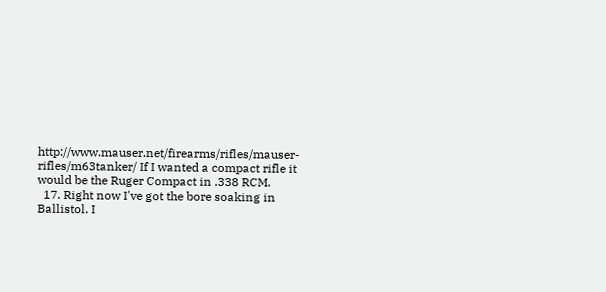http://www.mauser.net/firearms/rifles/mauser-rifles/m63tanker/ If I wanted a compact rifle it would be the Ruger Compact in .338 RCM.
  17. Right now I've got the bore soaking in Ballistol. I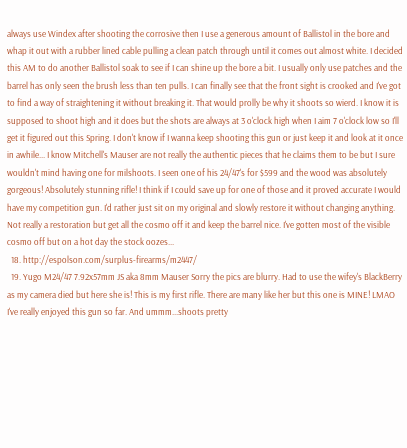always use Windex after shooting the corrosive then I use a generous amount of Ballistol in the bore and whap it out with a rubber lined cable pulling a clean patch through until it comes out almost white. I decided this AM to do another Ballistol soak to see if I can shine up the bore a bit. I usually only use patches and the barrel has only seen the brush less than ten pulls. I can finally see that the front sight is crooked and I've got to find a way of straightening it without breaking it. That would prolly be why it shoots so wierd. I know it is supposed to shoot high and it does but the shots are always at 3 o'clock high when I aim 7 o'clock low so I'll get it figured out this Spring. I don't know if I wanna keep shooting this gun or just keep it and look at it once in awhile... I know Mitchell's Mauser are not really the authentic pieces that he claims them to be but I sure wouldn't mind having one for milshoots. I seen one of his 24/47's for $599 and the wood was absolutely gorgeous! Absolutely stunning rifle! I think if I could save up for one of those and it proved accurate I would have my competition gun. I'd rather just sit on my original and slowly restore it without changing anything. Not really a restoration but get all the cosmo off it and keep the barrel nice. I've gotten most of the visible cosmo off but on a hot day the stock oozes...
  18. http://espolson.com/surplus-firearms/m2447/
  19. Yugo M24/47 7.92x57mm JS aka 8mm Mauser Sorry the pics are blurry. Had to use the wifey's BlackBerry as my camera died but here she is! This is my first rifle. There are many like her but this one is MINE! LMAO I've really enjoyed this gun so far. And ummm...shoots pretty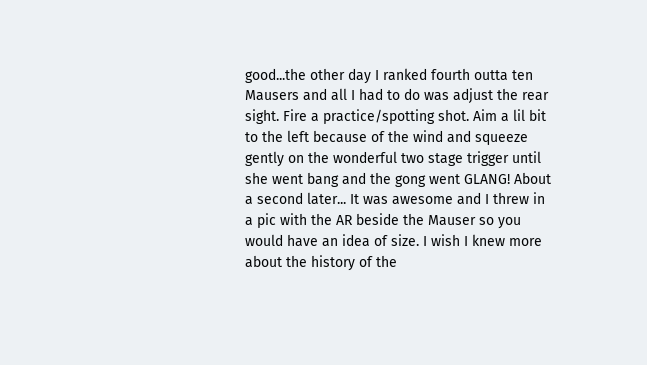good...the other day I ranked fourth outta ten Mausers and all I had to do was adjust the rear sight. Fire a practice/spotting shot. Aim a lil bit to the left because of the wind and squeeze gently on the wonderful two stage trigger until she went bang and the gong went GLANG! About a second later... It was awesome and I threw in a pic with the AR beside the Mauser so you would have an idea of size. I wish I knew more about the history of the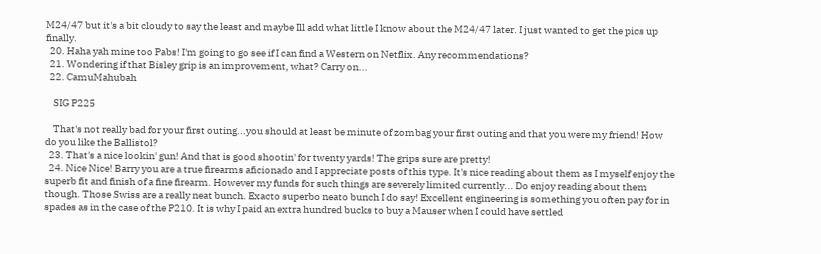M24/47 but it's a bit cloudy to say the least and maybe Ill add what little I know about the M24/47 later. I just wanted to get the pics up finally.
  20. Haha yah mine too Pabs! I'm going to go see if I can find a Western on Netflix. Any recommendations?
  21. Wondering if that Bisley grip is an improvement, what? Carry on...
  22. CamuMahubah

    SIG P225

    That's not really bad for your first outing...you should at least be minute of zombag your first outing and that you were my friend! How do you like the Ballistol?
  23. That's a nice lookin' gun! And that is good shootin' for twenty yards! The grips sure are pretty!
  24. Nice Nice! Barry you are a true firearms aficionado and I appreciate posts of this type. It's nice reading about them as I myself enjoy the superb fit and finish of a fine firearm. However my funds for such things are severely limited currently... Do enjoy reading about them though. Those Swiss are a really neat bunch. Exacto superbo neato bunch I do say! Excellent engineering is something you often pay for in spades as in the case of the P210. It is why I paid an extra hundred bucks to buy a Mauser when I could have settled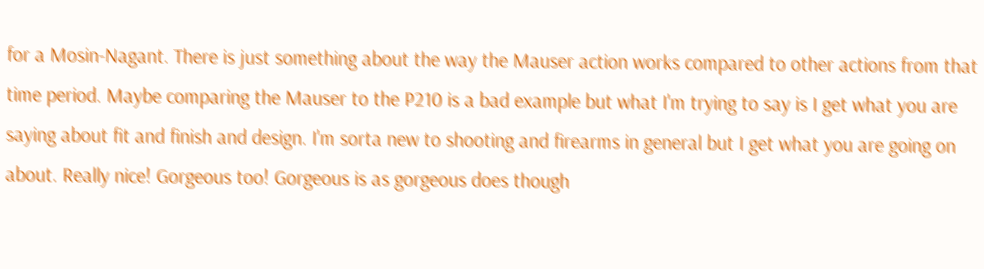for a Mosin-Nagant. There is just something about the way the Mauser action works compared to other actions from that time period. Maybe comparing the Mauser to the P210 is a bad example but what I'm trying to say is I get what you are saying about fit and finish and design. I'm sorta new to shooting and firearms in general but I get what you are going on about. Really nice! Gorgeous too! Gorgeous is as gorgeous does though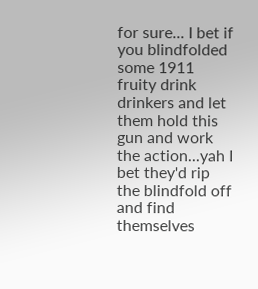for sure... I bet if you blindfolded some 1911 fruity drink drinkers and let them hold this gun and work the action...yah I bet they'd rip the blindfold off and find themselves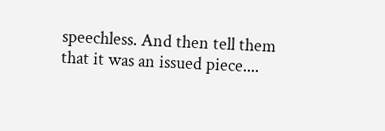speechless. And then tell them that it was an issued piece....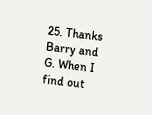25. Thanks Barry and G. When I find out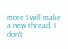more I will make a new thread. I don't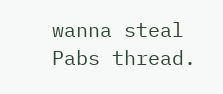wanna steal Pabs thread.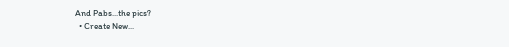And Pabs...the pics?
  • Create New...